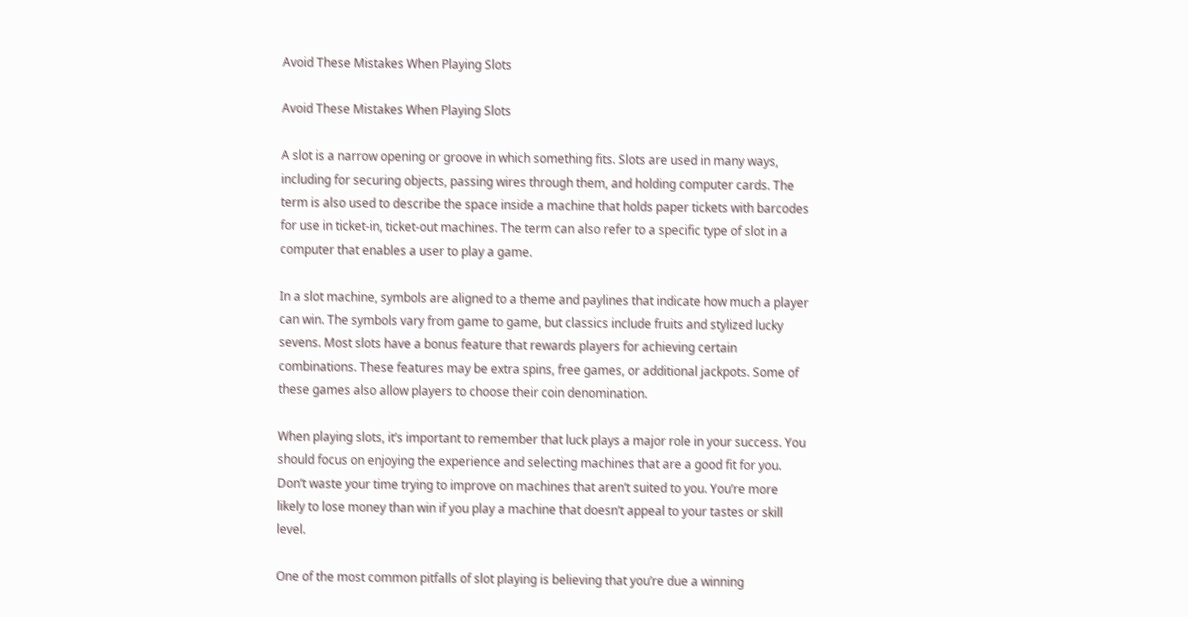Avoid These Mistakes When Playing Slots

Avoid These Mistakes When Playing Slots

A slot is a narrow opening or groove in which something fits. Slots are used in many ways, including for securing objects, passing wires through them, and holding computer cards. The term is also used to describe the space inside a machine that holds paper tickets with barcodes for use in ticket-in, ticket-out machines. The term can also refer to a specific type of slot in a computer that enables a user to play a game.

In a slot machine, symbols are aligned to a theme and paylines that indicate how much a player can win. The symbols vary from game to game, but classics include fruits and stylized lucky sevens. Most slots have a bonus feature that rewards players for achieving certain combinations. These features may be extra spins, free games, or additional jackpots. Some of these games also allow players to choose their coin denomination.

When playing slots, it’s important to remember that luck plays a major role in your success. You should focus on enjoying the experience and selecting machines that are a good fit for you. Don’t waste your time trying to improve on machines that aren’t suited to you. You’re more likely to lose money than win if you play a machine that doesn’t appeal to your tastes or skill level.

One of the most common pitfalls of slot playing is believing that you’re due a winning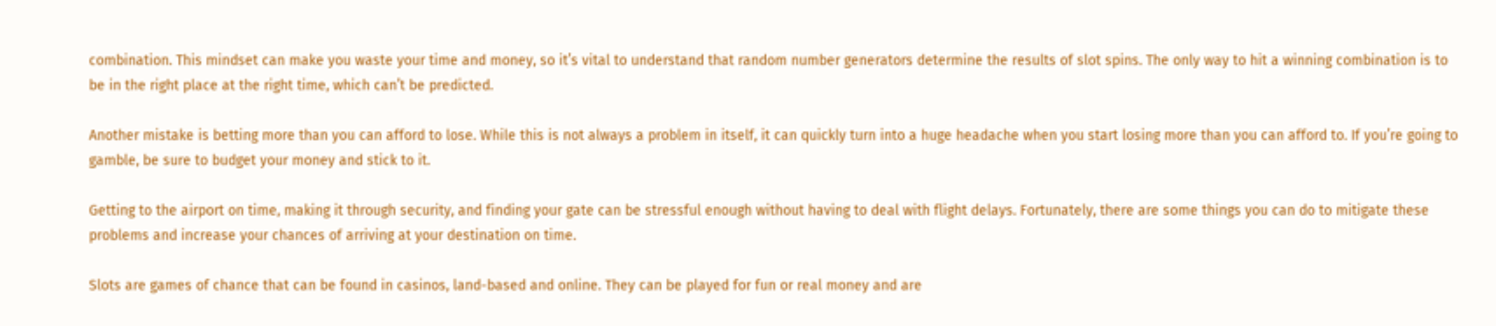combination. This mindset can make you waste your time and money, so it’s vital to understand that random number generators determine the results of slot spins. The only way to hit a winning combination is to be in the right place at the right time, which can’t be predicted.

Another mistake is betting more than you can afford to lose. While this is not always a problem in itself, it can quickly turn into a huge headache when you start losing more than you can afford to. If you’re going to gamble, be sure to budget your money and stick to it.

Getting to the airport on time, making it through security, and finding your gate can be stressful enough without having to deal with flight delays. Fortunately, there are some things you can do to mitigate these problems and increase your chances of arriving at your destination on time.

Slots are games of chance that can be found in casinos, land-based and online. They can be played for fun or real money and are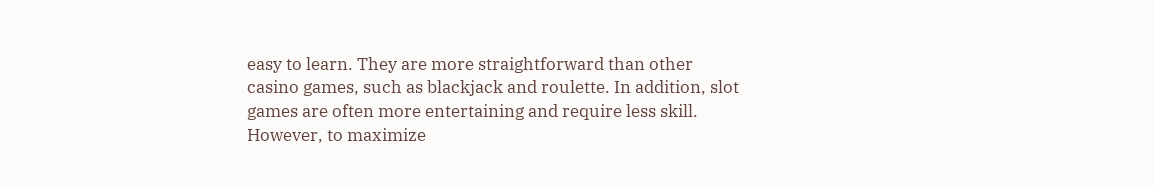easy to learn. They are more straightforward than other casino games, such as blackjack and roulette. In addition, slot games are often more entertaining and require less skill. However, to maximize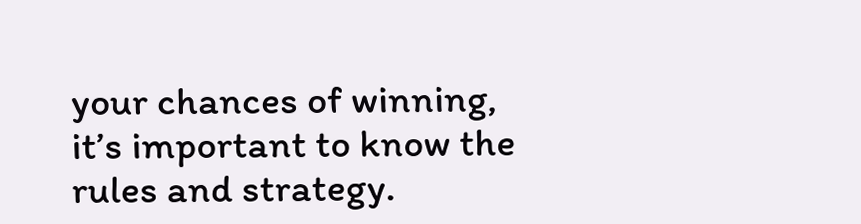your chances of winning, it’s important to know the rules and strategy.